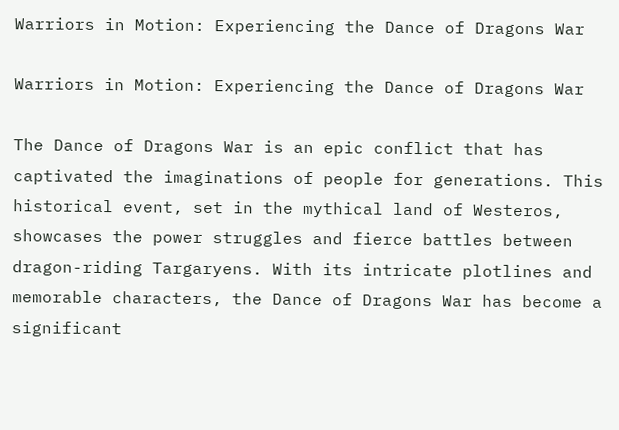Warriors in Motion: Experiencing the Dance of Dragons War

Warriors in Motion: Experiencing the Dance of Dragons War

The Dance of Dragons War is an epic conflict that has captivated the imaginations of people for generations. This historical event, set in the mythical land of Westeros, showcases the power struggles and fierce battles between dragon-riding Targaryens. With its intricate plotlines and memorable characters, the Dance of Dragons War has become a significant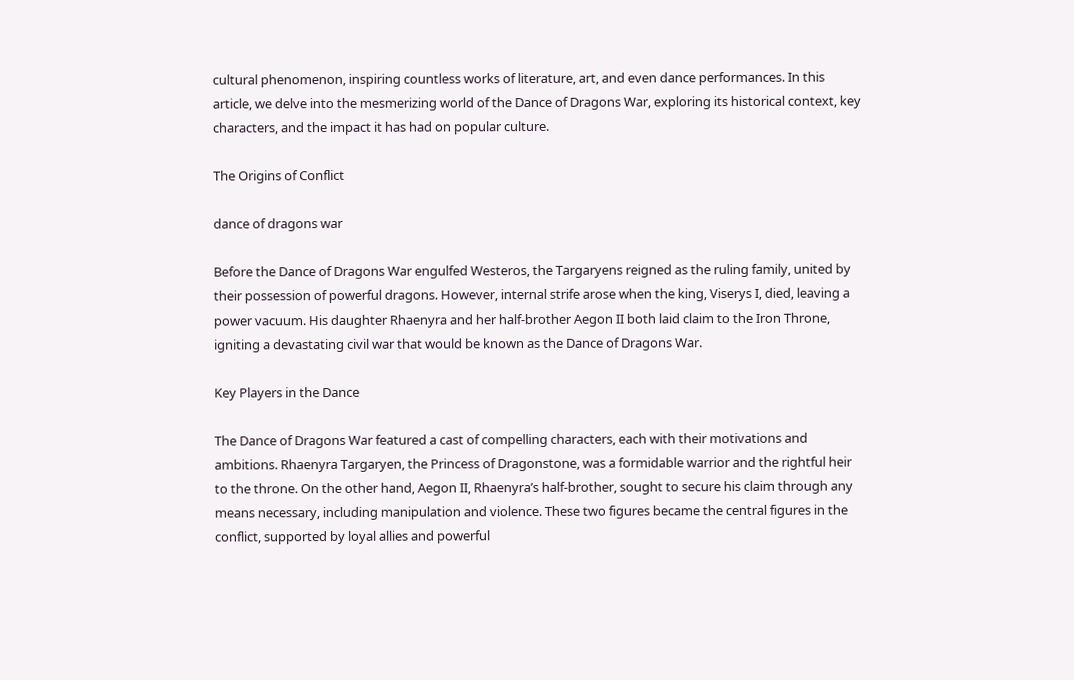cultural phenomenon, inspiring countless works of literature, art, and even dance performances. In this article, we delve into the mesmerizing world of the Dance of Dragons War, exploring its historical context, key characters, and the impact it has had on popular culture.

The Origins of Conflict

dance of dragons war

Before the Dance of Dragons War engulfed Westeros, the Targaryens reigned as the ruling family, united by their possession of powerful dragons. However, internal strife arose when the king, Viserys I, died, leaving a power vacuum. His daughter Rhaenyra and her half-brother Aegon II both laid claim to the Iron Throne, igniting a devastating civil war that would be known as the Dance of Dragons War.

Key Players in the Dance

The Dance of Dragons War featured a cast of compelling characters, each with their motivations and ambitions. Rhaenyra Targaryen, the Princess of Dragonstone, was a formidable warrior and the rightful heir to the throne. On the other hand, Aegon II, Rhaenyra’s half-brother, sought to secure his claim through any means necessary, including manipulation and violence. These two figures became the central figures in the conflict, supported by loyal allies and powerful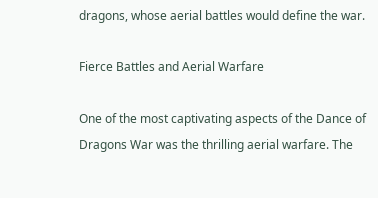dragons, whose aerial battles would define the war.

Fierce Battles and Aerial Warfare

One of the most captivating aspects of the Dance of Dragons War was the thrilling aerial warfare. The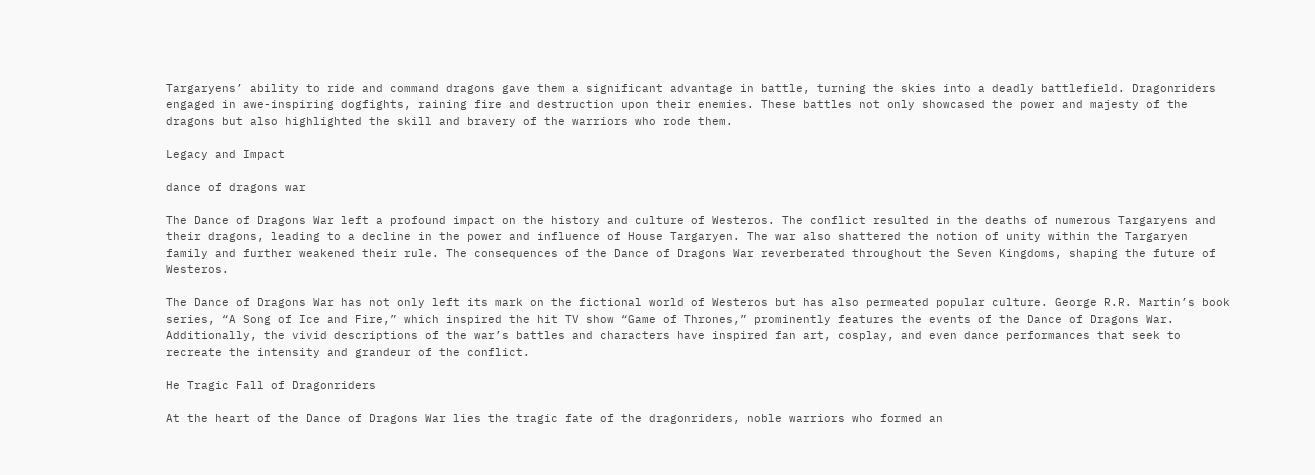Targaryens’ ability to ride and command dragons gave them a significant advantage in battle, turning the skies into a deadly battlefield. Dragonriders engaged in awe-inspiring dogfights, raining fire and destruction upon their enemies. These battles not only showcased the power and majesty of the dragons but also highlighted the skill and bravery of the warriors who rode them.

Legacy and Impact

dance of dragons war

The Dance of Dragons War left a profound impact on the history and culture of Westeros. The conflict resulted in the deaths of numerous Targaryens and their dragons, leading to a decline in the power and influence of House Targaryen. The war also shattered the notion of unity within the Targaryen family and further weakened their rule. The consequences of the Dance of Dragons War reverberated throughout the Seven Kingdoms, shaping the future of Westeros.

The Dance of Dragons War has not only left its mark on the fictional world of Westeros but has also permeated popular culture. George R.R. Martin’s book series, “A Song of Ice and Fire,” which inspired the hit TV show “Game of Thrones,” prominently features the events of the Dance of Dragons War. Additionally, the vivid descriptions of the war’s battles and characters have inspired fan art, cosplay, and even dance performances that seek to recreate the intensity and grandeur of the conflict.

He Tragic Fall of Dragonriders

At the heart of the Dance of Dragons War lies the tragic fate of the dragonriders, noble warriors who formed an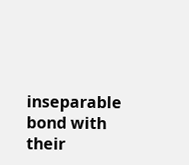inseparable bond with their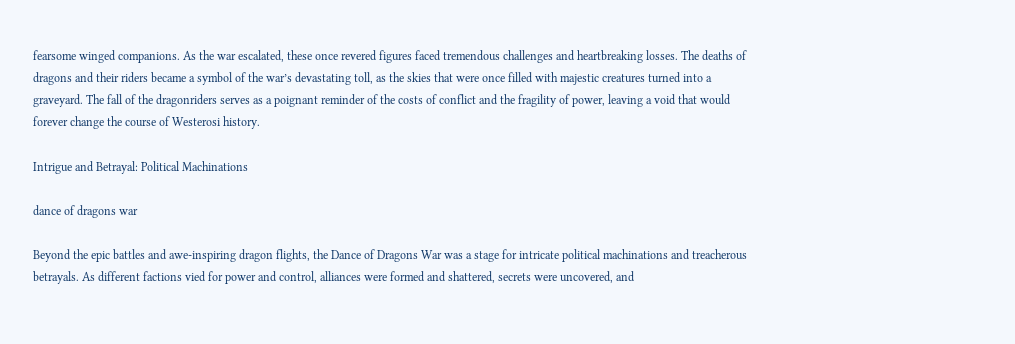fearsome winged companions. As the war escalated, these once revered figures faced tremendous challenges and heartbreaking losses. The deaths of dragons and their riders became a symbol of the war’s devastating toll, as the skies that were once filled with majestic creatures turned into a graveyard. The fall of the dragonriders serves as a poignant reminder of the costs of conflict and the fragility of power, leaving a void that would forever change the course of Westerosi history.

Intrigue and Betrayal: Political Machinations

dance of dragons war

Beyond the epic battles and awe-inspiring dragon flights, the Dance of Dragons War was a stage for intricate political machinations and treacherous betrayals. As different factions vied for power and control, alliances were formed and shattered, secrets were uncovered, and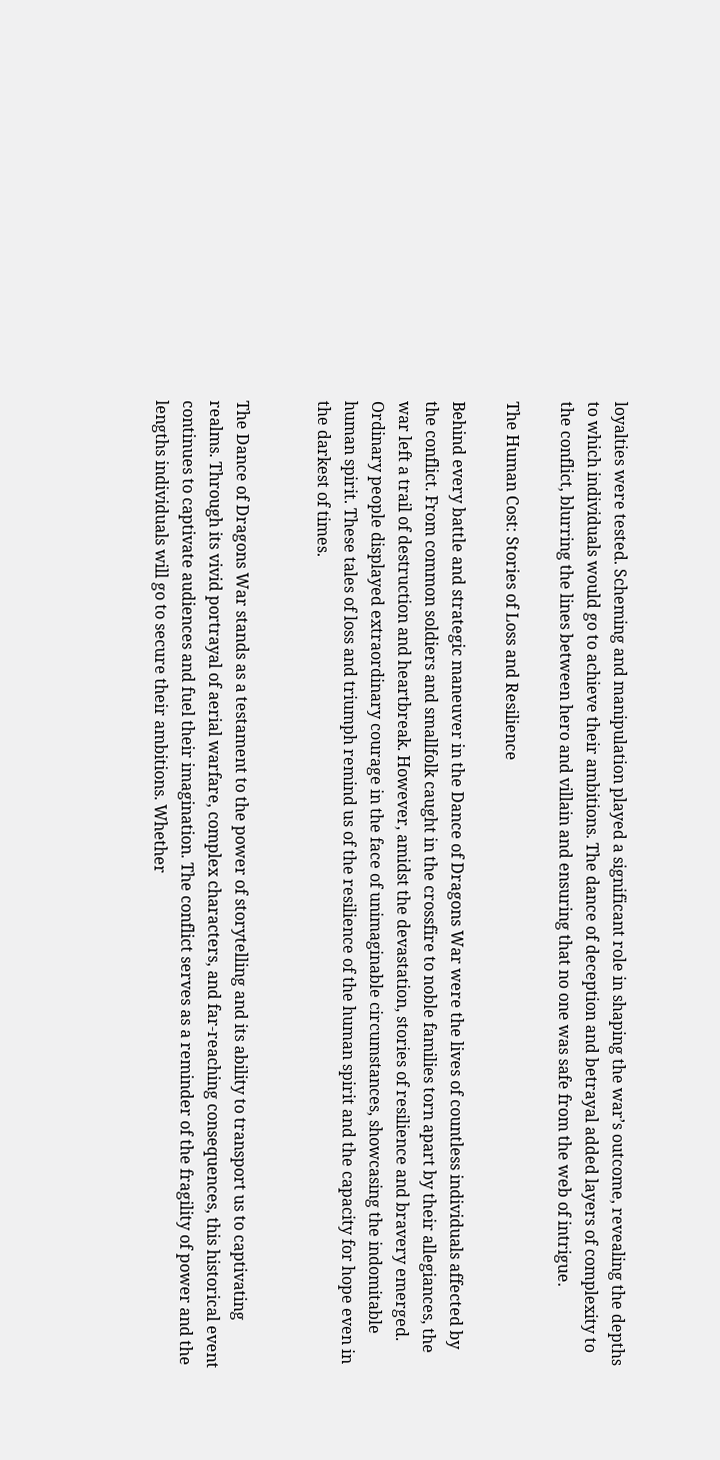loyalties were tested. Scheming and manipulation played a significant role in shaping the war’s outcome, revealing the depths to which individuals would go to achieve their ambitions. The dance of deception and betrayal added layers of complexity to the conflict, blurring the lines between hero and villain and ensuring that no one was safe from the web of intrigue.

The Human Cost: Stories of Loss and Resilience

Behind every battle and strategic maneuver in the Dance of Dragons War were the lives of countless individuals affected by the conflict. From common soldiers and smallfolk caught in the crossfire to noble families torn apart by their allegiances, the war left a trail of destruction and heartbreak. However, amidst the devastation, stories of resilience and bravery emerged. Ordinary people displayed extraordinary courage in the face of unimaginable circumstances, showcasing the indomitable human spirit. These tales of loss and triumph remind us of the resilience of the human spirit and the capacity for hope even in the darkest of times.


The Dance of Dragons War stands as a testament to the power of storytelling and its ability to transport us to captivating realms. Through its vivid portrayal of aerial warfare, complex characters, and far-reaching consequences, this historical event continues to captivate audiences and fuel their imagination. The conflict serves as a reminder of the fragility of power and the lengths individuals will go to secure their ambitions. Whether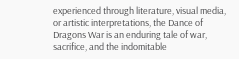experienced through literature, visual media, or artistic interpretations, the Dance of Dragons War is an enduring tale of war, sacrifice, and the indomitable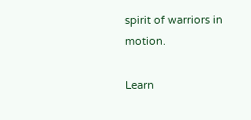spirit of warriors in motion.

Learn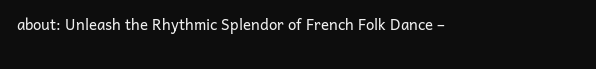about: Unleash the Rhythmic Splendor of French Folk Dance –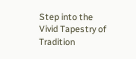Step into the Vivid Tapestry of Tradition